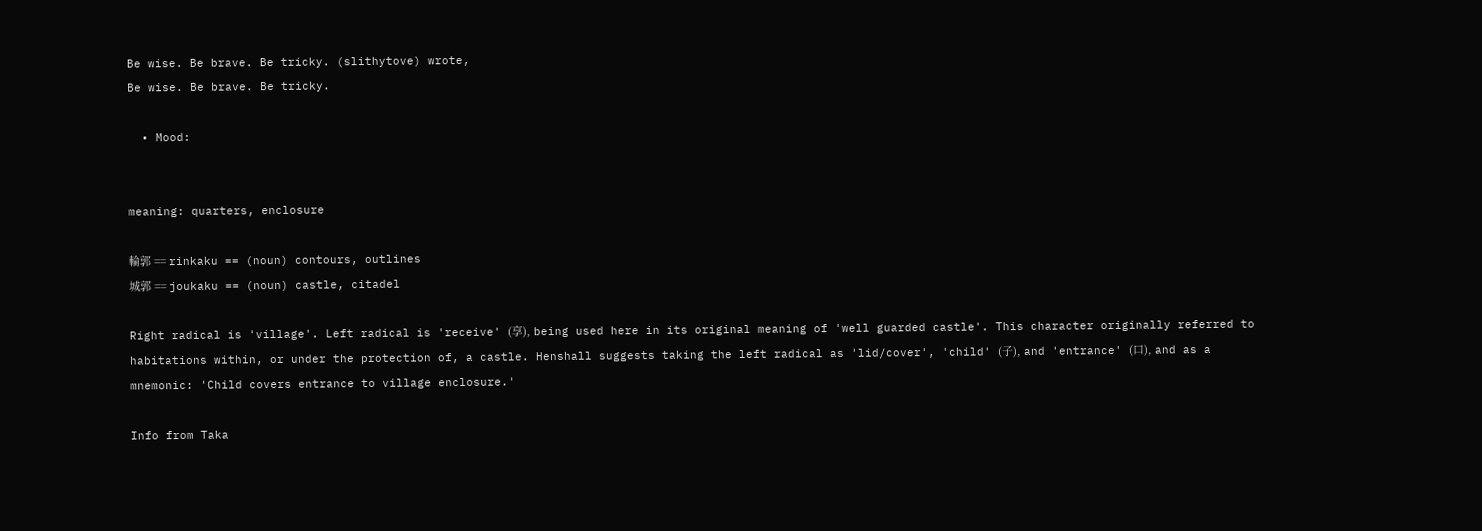Be wise. Be brave. Be tricky. (slithytove) wrote,
Be wise. Be brave. Be tricky.

  • Mood:


meaning: quarters, enclosure

輪郭 == rinkaku == (noun) contours, outlines
城郭 == joukaku == (noun) castle, citadel

Right radical is 'village'. Left radical is 'receive' (享), being used here in its original meaning of 'well guarded castle'. This character originally referred to habitations within, or under the protection of, a castle. Henshall suggests taking the left radical as 'lid/cover', 'child' (子), and 'entrance' (口), and as a mnemonic: 'Child covers entrance to village enclosure.'

Info from Taka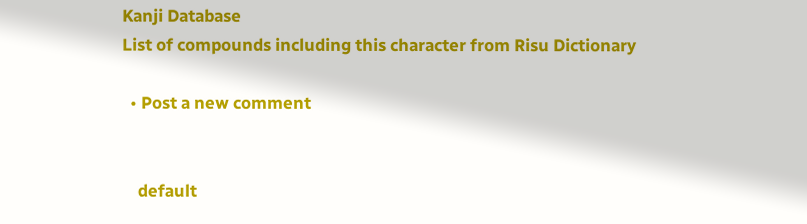Kanji Database
List of compounds including this character from Risu Dictionary

  • Post a new comment


    default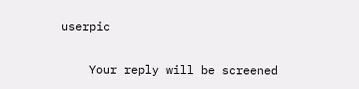userpic

    Your reply will be screened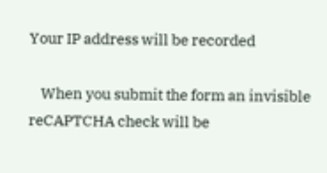Your IP address will be recorded

    When you submit the form an invisible reCAPTCHA check will be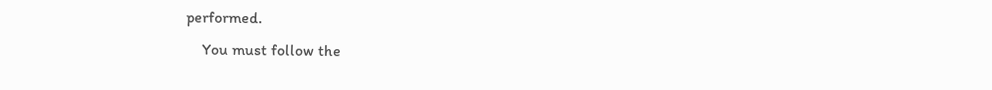performed.
    You must follow the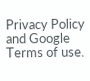Privacy Policy and Google Terms of use.